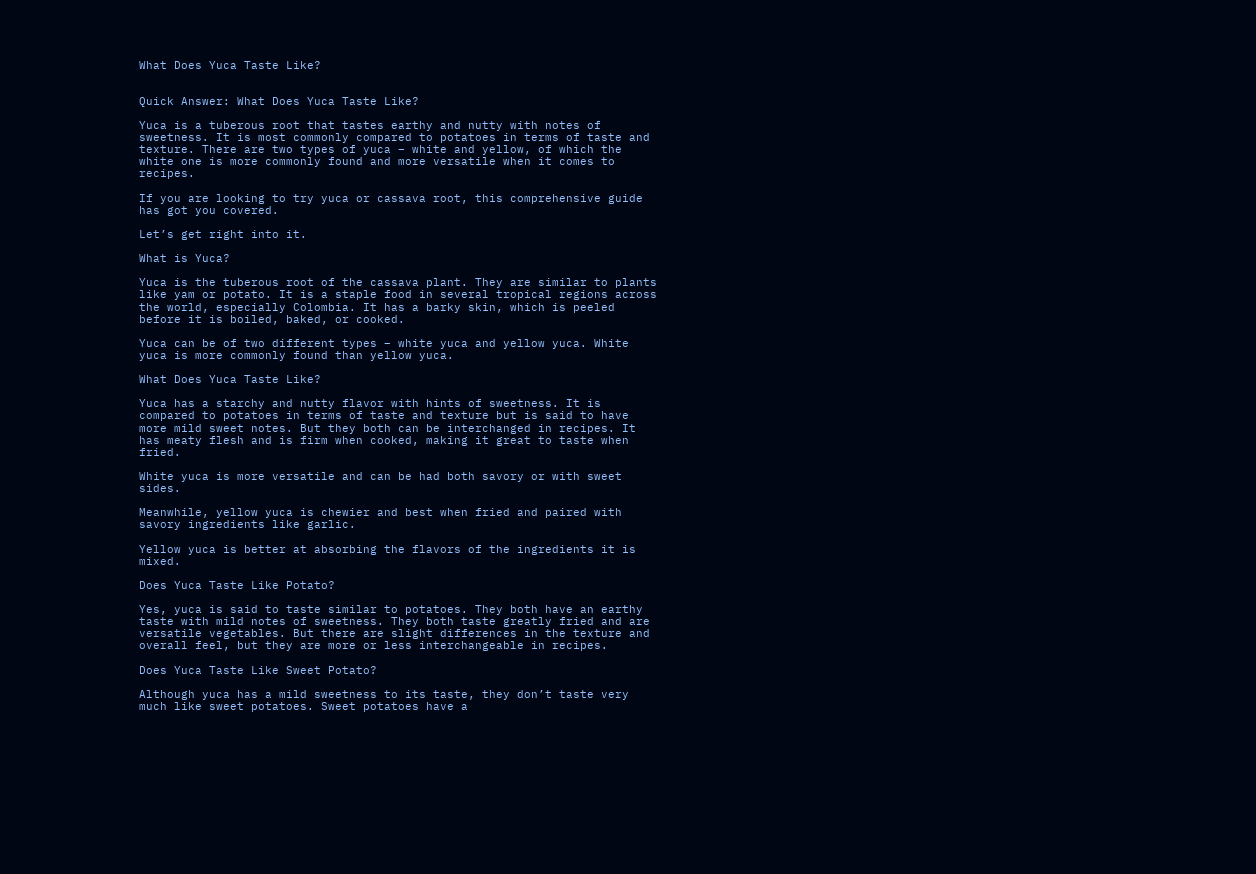What Does Yuca Taste Like?


Quick Answer: What Does Yuca Taste Like?

Yuca is a tuberous root that tastes earthy and nutty with notes of sweetness. It is most commonly compared to potatoes in terms of taste and texture. There are two types of yuca – white and yellow, of which the white one is more commonly found and more versatile when it comes to recipes.

If you are looking to try yuca or cassava root, this comprehensive guide has got you covered.

Let’s get right into it.

What is Yuca?

Yuca is the tuberous root of the cassava plant. They are similar to plants like yam or potato. It is a staple food in several tropical regions across the world, especially Colombia. It has a barky skin, which is peeled before it is boiled, baked, or cooked.

Yuca can be of two different types – white yuca and yellow yuca. White yuca is more commonly found than yellow yuca.

What Does Yuca Taste Like?

Yuca has a starchy and nutty flavor with hints of sweetness. It is compared to potatoes in terms of taste and texture but is said to have more mild sweet notes. But they both can be interchanged in recipes. It has meaty flesh and is firm when cooked, making it great to taste when fried.

White yuca is more versatile and can be had both savory or with sweet sides.

Meanwhile, yellow yuca is chewier and best when fried and paired with savory ingredients like garlic.

Yellow yuca is better at absorbing the flavors of the ingredients it is mixed.

Does Yuca Taste Like Potato?

Yes, yuca is said to taste similar to potatoes. They both have an earthy taste with mild notes of sweetness. They both taste greatly fried and are versatile vegetables. But there are slight differences in the texture and overall feel, but they are more or less interchangeable in recipes.

Does Yuca Taste Like Sweet Potato?

Although yuca has a mild sweetness to its taste, they don’t taste very much like sweet potatoes. Sweet potatoes have a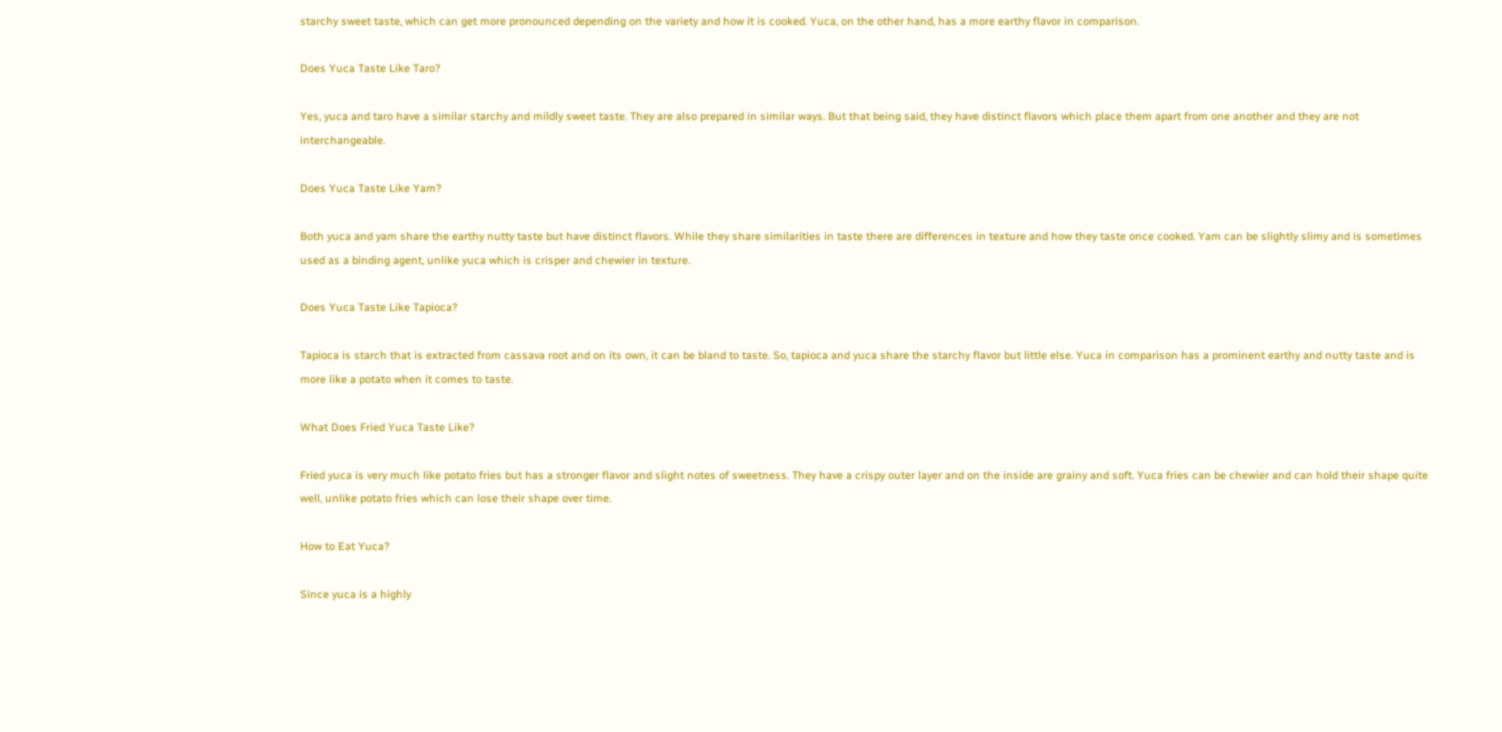starchy sweet taste, which can get more pronounced depending on the variety and how it is cooked. Yuca, on the other hand, has a more earthy flavor in comparison.

Does Yuca Taste Like Taro?

Yes, yuca and taro have a similar starchy and mildly sweet taste. They are also prepared in similar ways. But that being said, they have distinct flavors which place them apart from one another and they are not interchangeable.

Does Yuca Taste Like Yam?

Both yuca and yam share the earthy nutty taste but have distinct flavors. While they share similarities in taste there are differences in texture and how they taste once cooked. Yam can be slightly slimy and is sometimes used as a binding agent, unlike yuca which is crisper and chewier in texture.

Does Yuca Taste Like Tapioca?

Tapioca is starch that is extracted from cassava root and on its own, it can be bland to taste. So, tapioca and yuca share the starchy flavor but little else. Yuca in comparison has a prominent earthy and nutty taste and is more like a potato when it comes to taste.

What Does Fried Yuca Taste Like?

Fried yuca is very much like potato fries but has a stronger flavor and slight notes of sweetness. They have a crispy outer layer and on the inside are grainy and soft. Yuca fries can be chewier and can hold their shape quite well, unlike potato fries which can lose their shape over time.

How to Eat Yuca?

Since yuca is a highly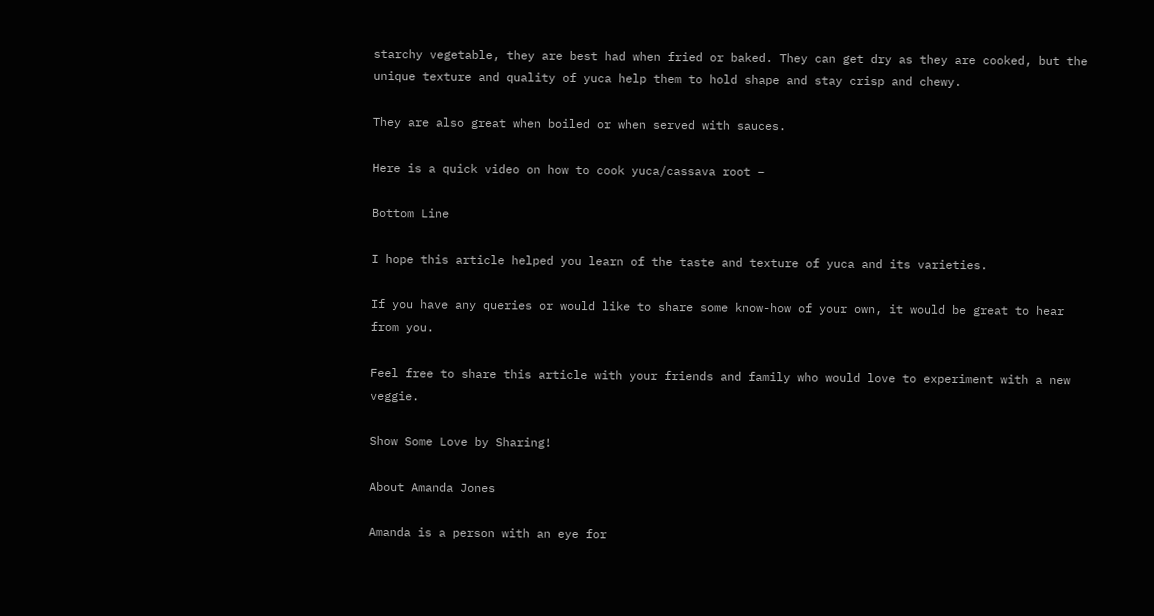starchy vegetable, they are best had when fried or baked. They can get dry as they are cooked, but the unique texture and quality of yuca help them to hold shape and stay crisp and chewy.

They are also great when boiled or when served with sauces.

Here is a quick video on how to cook yuca/cassava root –

Bottom Line

I hope this article helped you learn of the taste and texture of yuca and its varieties.

If you have any queries or would like to share some know-how of your own, it would be great to hear from you.

Feel free to share this article with your friends and family who would love to experiment with a new veggie.

Show Some Love by Sharing!

About Amanda Jones

Amanda is a person with an eye for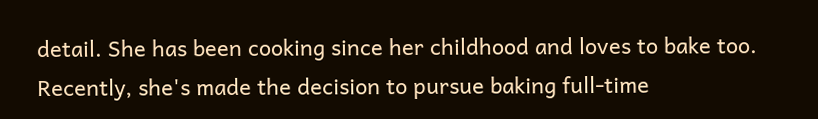detail. She has been cooking since her childhood and loves to bake too. Recently, she's made the decision to pursue baking full-time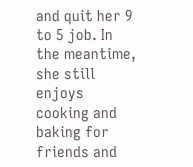and quit her 9 to 5 job. In the meantime, she still enjoys cooking and baking for friends and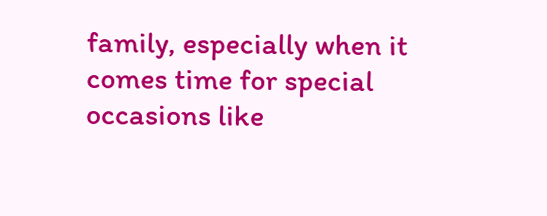family, especially when it comes time for special occasions like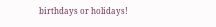birthdays or holidays!